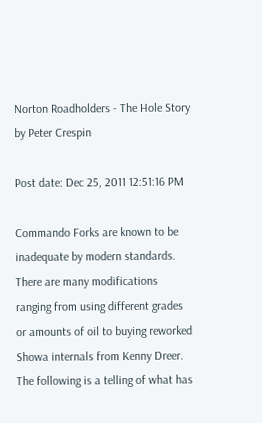Norton Roadholders - The Hole Story by Peter Crespin

Post date: Dec 25, 2011 12:51:16 PM

Commando Forks are known to be inadequate by modern standards. There are many modifications ranging from using different grades or amounts of oil to buying reworked Showa internals from Kenny Dreer. The following is a telling of what has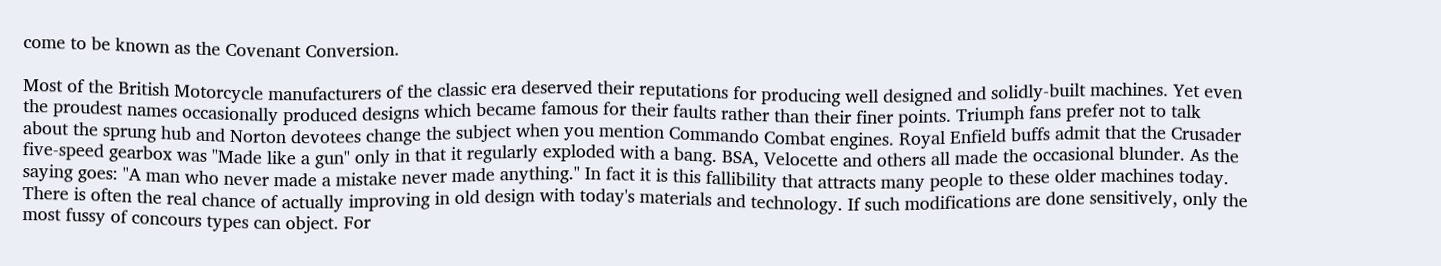come to be known as the Covenant Conversion.

Most of the British Motorcycle manufacturers of the classic era deserved their reputations for producing well designed and solidly-built machines. Yet even the proudest names occasionally produced designs which became famous for their faults rather than their finer points. Triumph fans prefer not to talk about the sprung hub and Norton devotees change the subject when you mention Commando Combat engines. Royal Enfield buffs admit that the Crusader five-speed gearbox was "Made like a gun" only in that it regularly exploded with a bang. BSA, Velocette and others all made the occasional blunder. As the saying goes: "A man who never made a mistake never made anything." In fact it is this fallibility that attracts many people to these older machines today. There is often the real chance of actually improving in old design with today's materials and technology. If such modifications are done sensitively, only the most fussy of concours types can object. For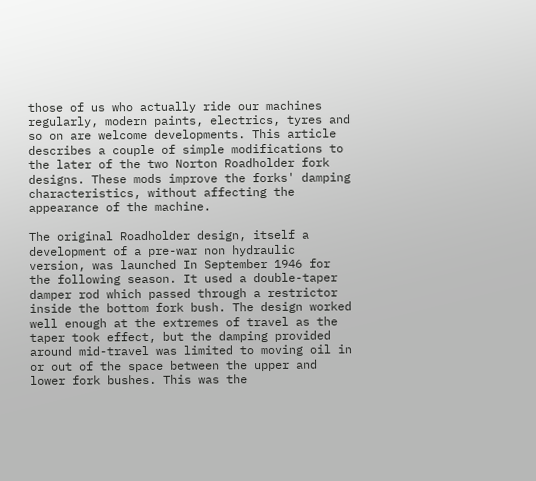those of us who actually ride our machines regularly, modern paints, electrics, tyres and so on are welcome developments. This article describes a couple of simple modifications to the later of the two Norton Roadholder fork designs. These mods improve the forks' damping characteristics, without affecting the appearance of the machine.

The original Roadholder design, itself a development of a pre-war non hydraulic version, was launched In September 1946 for the following season. It used a double-taper damper rod which passed through a restrictor inside the bottom fork bush. The design worked well enough at the extremes of travel as the taper took effect, but the damping provided around mid-travel was limited to moving oil in or out of the space between the upper and lower fork bushes. This was the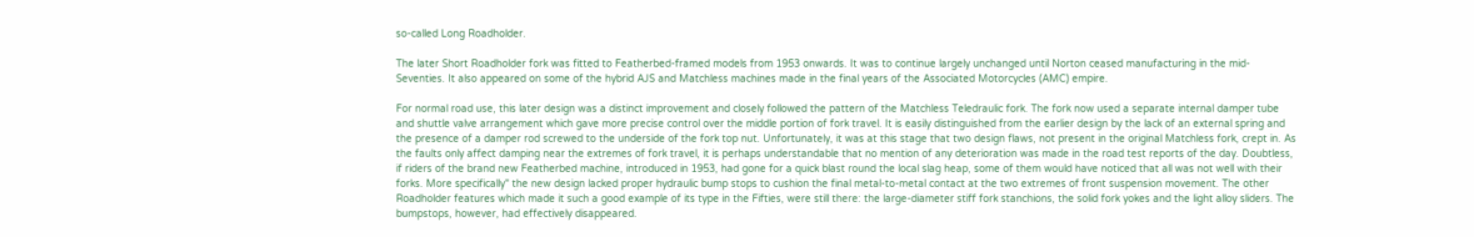so-called Long Roadholder.

The later Short Roadholder fork was fitted to Featherbed-framed models from 1953 onwards. It was to continue largely unchanged until Norton ceased manufacturing in the mid-Seventies. It also appeared on some of the hybrid AJS and Matchless machines made in the final years of the Associated Motorcycles (AMC) empire.

For normal road use, this later design was a distinct improvement and closely followed the pattern of the Matchless Teledraulic fork. The fork now used a separate internal damper tube and shuttle valve arrangement which gave more precise control over the middle portion of fork travel. It is easily distinguished from the earlier design by the lack of an external spring and the presence of a damper rod screwed to the underside of the fork top nut. Unfortunately, it was at this stage that two design flaws, not present in the original Matchless fork, crept in. As the faults only affect damping near the extremes of fork travel, it is perhaps understandable that no mention of any deterioration was made in the road test reports of the day. Doubtless, if riders of the brand new Featherbed machine, introduced in 1953, had gone for a quick blast round the local slag heap, some of them would have noticed that all was not well with their forks. More specifically" the new design lacked proper hydraulic bump stops to cushion the final metal-to-metal contact at the two extremes of front suspension movement. The other Roadholder features which made it such a good example of its type in the Fifties, were still there: the large-diameter stiff fork stanchions, the solid fork yokes and the light alloy sliders. The bumpstops, however, had effectively disappeared.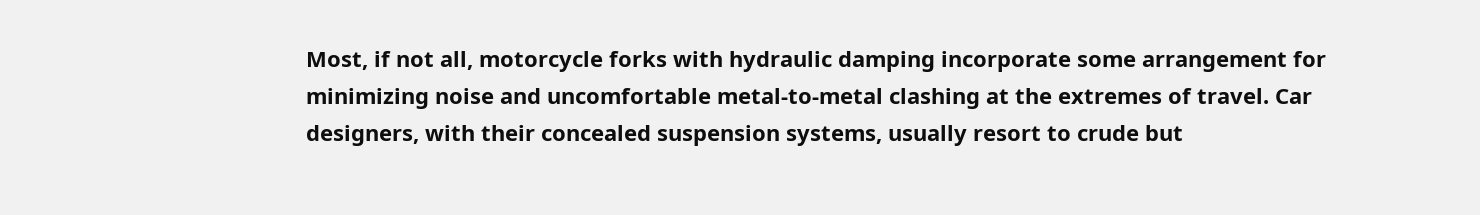Most, if not all, motorcycle forks with hydraulic damping incorporate some arrangement for minimizing noise and uncomfortable metal-to-metal clashing at the extremes of travel. Car designers, with their concealed suspension systems, usually resort to crude but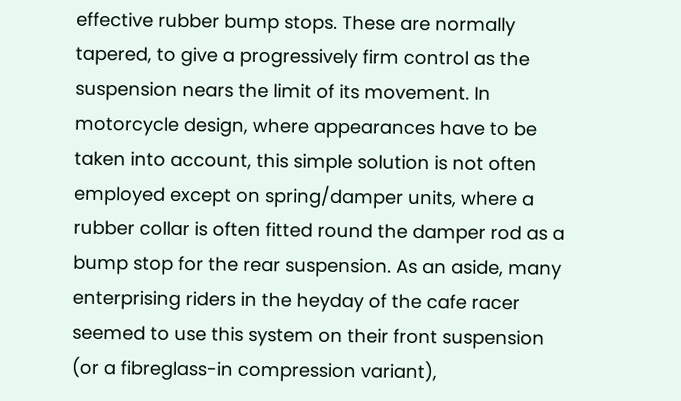effective rubber bump stops. These are normally tapered, to give a progressively firm control as the suspension nears the limit of its movement. In motorcycle design, where appearances have to be taken into account, this simple solution is not often employed except on spring/damper units, where a rubber collar is often fitted round the damper rod as a bump stop for the rear suspension. As an aside, many enterprising riders in the heyday of the cafe racer seemed to use this system on their front suspension (or a fibreglass-in compression variant),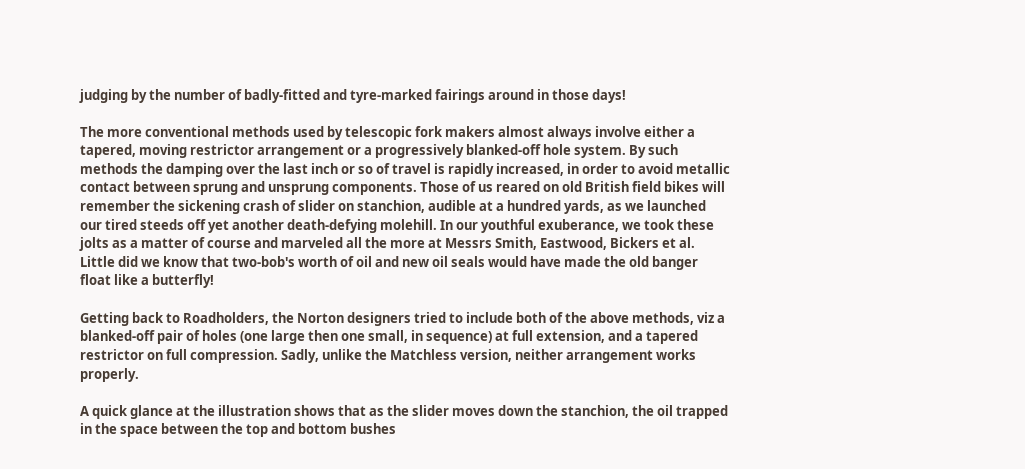judging by the number of badly-fitted and tyre-marked fairings around in those days!

The more conventional methods used by telescopic fork makers almost always involve either a tapered, moving restrictor arrangement or a progressively blanked-off hole system. By such methods the damping over the last inch or so of travel is rapidly increased, in order to avoid metallic contact between sprung and unsprung components. Those of us reared on old British field bikes will remember the sickening crash of slider on stanchion, audible at a hundred yards, as we launched our tired steeds off yet another death-defying molehill. In our youthful exuberance, we took these jolts as a matter of course and marveled all the more at Messrs Smith, Eastwood, Bickers et al. Little did we know that two-bob's worth of oil and new oil seals would have made the old banger float like a butterfly!

Getting back to Roadholders, the Norton designers tried to include both of the above methods, viz a blanked-off pair of holes (one large then one small, in sequence) at full extension, and a tapered restrictor on full compression. Sadly, unlike the Matchless version, neither arrangement works properly.

A quick glance at the illustration shows that as the slider moves down the stanchion, the oil trapped in the space between the top and bottom bushes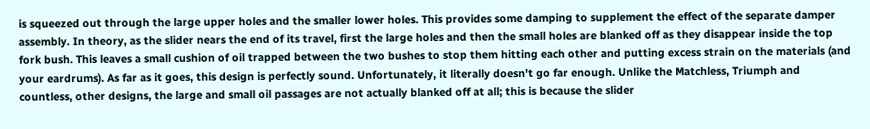is squeezed out through the large upper holes and the smaller lower holes. This provides some damping to supplement the effect of the separate damper assembly. In theory, as the slider nears the end of its travel, first the large holes and then the small holes are blanked off as they disappear inside the top fork bush. This leaves a small cushion of oil trapped between the two bushes to stop them hitting each other and putting excess strain on the materials (and your eardrums). As far as it goes, this design is perfectly sound. Unfortunately, it literally doesn't go far enough. Unlike the Matchless, Triumph and countless, other designs, the large and small oil passages are not actually blanked off at all; this is because the slider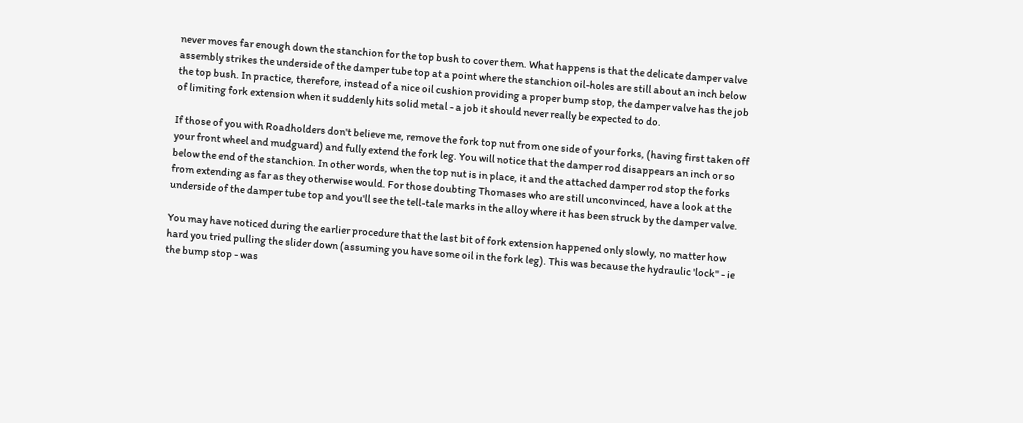never moves far enough down the stanchion for the top bush to cover them. What happens is that the delicate damper valve assembly strikes the underside of the damper tube top at a point where the stanchion oil-holes are still about an inch below the top bush. In practice, therefore, instead of a nice oil cushion providing a proper bump stop, the damper valve has the job of limiting fork extension when it suddenly hits solid metal - a job it should never really be expected to do.

If those of you with Roadholders don't believe me, remove the fork top nut from one side of your forks, (having first taken off your front wheel and mudguard) and fully extend the fork leg. You will notice that the damper rod disappears an inch or so below the end of the stanchion. In other words, when the top nut is in place, it and the attached damper rod stop the forks from extending as far as they otherwise would. For those doubting Thomases who are still unconvinced, have a look at the underside of the damper tube top and you'll see the tell-tale marks in the alloy where it has been struck by the damper valve.

You may have noticed during the earlier procedure that the last bit of fork extension happened only slowly, no matter how hard you tried pulling the slider down (assuming you have some oil in the fork leg). This was because the hydraulic 'lock" - ie the bump stop - was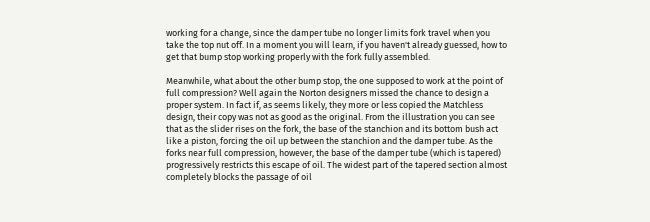working for a change, since the damper tube no longer limits fork travel when you take the top nut off. In a moment you will learn, if you haven't already guessed, how to get that bump stop working properly with the fork fully assembled.

Meanwhile, what about the other bump stop, the one supposed to work at the point of full compression? Well again the Norton designers missed the chance to design a proper system. In fact if, as seems likely, they more or less copied the Matchless design, their copy was not as good as the original. From the illustration you can see that as the slider rises on the fork, the base of the stanchion and its bottom bush act like a piston, forcing the oil up between the stanchion and the damper tube. As the forks near full compression, however, the base of the damper tube (which is tapered) progressively restricts this escape of oil. The widest part of the tapered section almost completely blocks the passage of oil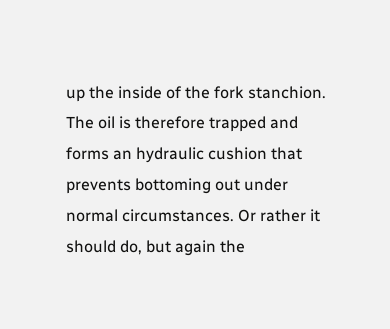up the inside of the fork stanchion. The oil is therefore trapped and forms an hydraulic cushion that prevents bottoming out under normal circumstances. Or rather it should do, but again the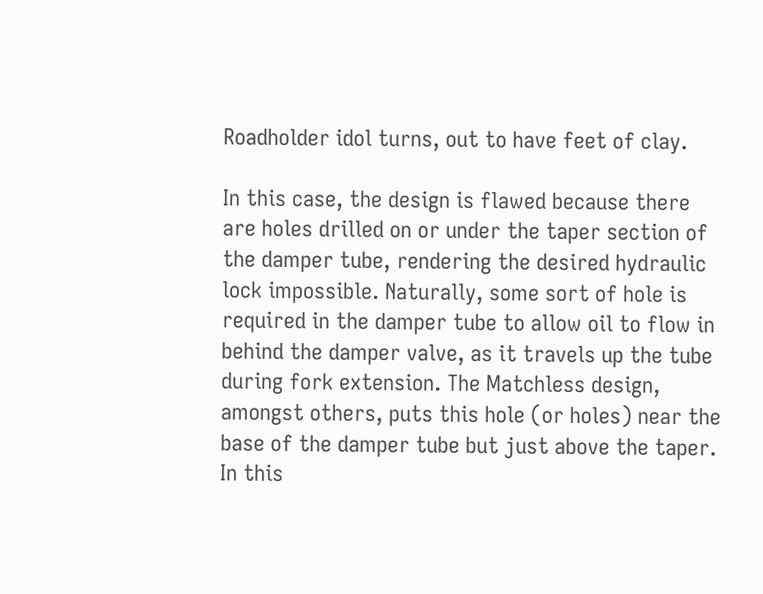Roadholder idol turns, out to have feet of clay.

In this case, the design is flawed because there are holes drilled on or under the taper section of the damper tube, rendering the desired hydraulic lock impossible. Naturally, some sort of hole is required in the damper tube to allow oil to flow in behind the damper valve, as it travels up the tube during fork extension. The Matchless design, amongst others, puts this hole (or holes) near the base of the damper tube but just above the taper. In this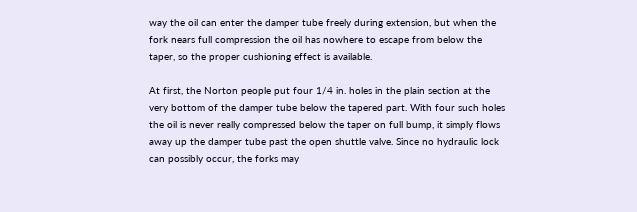way the oil can enter the damper tube freely during extension, but when the fork nears full compression the oil has nowhere to escape from below the taper, so the proper cushioning effect is available.

At first, the Norton people put four 1/4 in. holes in the plain section at the very bottom of the damper tube below the tapered part. With four such holes the oil is never really compressed below the taper on full bump, it simply flows away up the damper tube past the open shuttle valve. Since no hydraulic lock can possibly occur, the forks may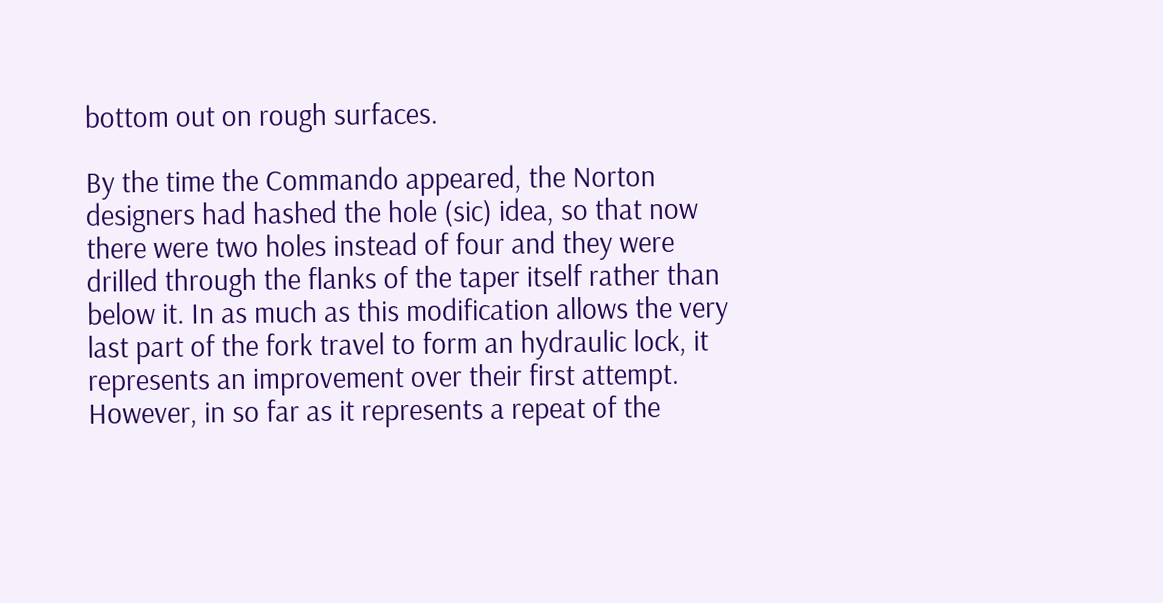bottom out on rough surfaces.

By the time the Commando appeared, the Norton designers had hashed the hole (sic) idea, so that now there were two holes instead of four and they were drilled through the flanks of the taper itself rather than below it. In as much as this modification allows the very last part of the fork travel to form an hydraulic lock, it represents an improvement over their first attempt. However, in so far as it represents a repeat of the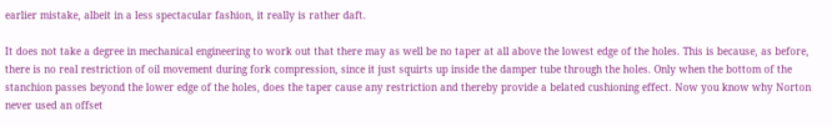earlier mistake, albeit in a less spectacular fashion, it really is rather daft.

It does not take a degree in mechanical engineering to work out that there may as well be no taper at all above the lowest edge of the holes. This is because, as before, there is no real restriction of oil movement during fork compression, since it just squirts up inside the damper tube through the holes. Only when the bottom of the stanchion passes beyond the lower edge of the holes, does the taper cause any restriction and thereby provide a belated cushioning effect. Now you know why Norton never used an offset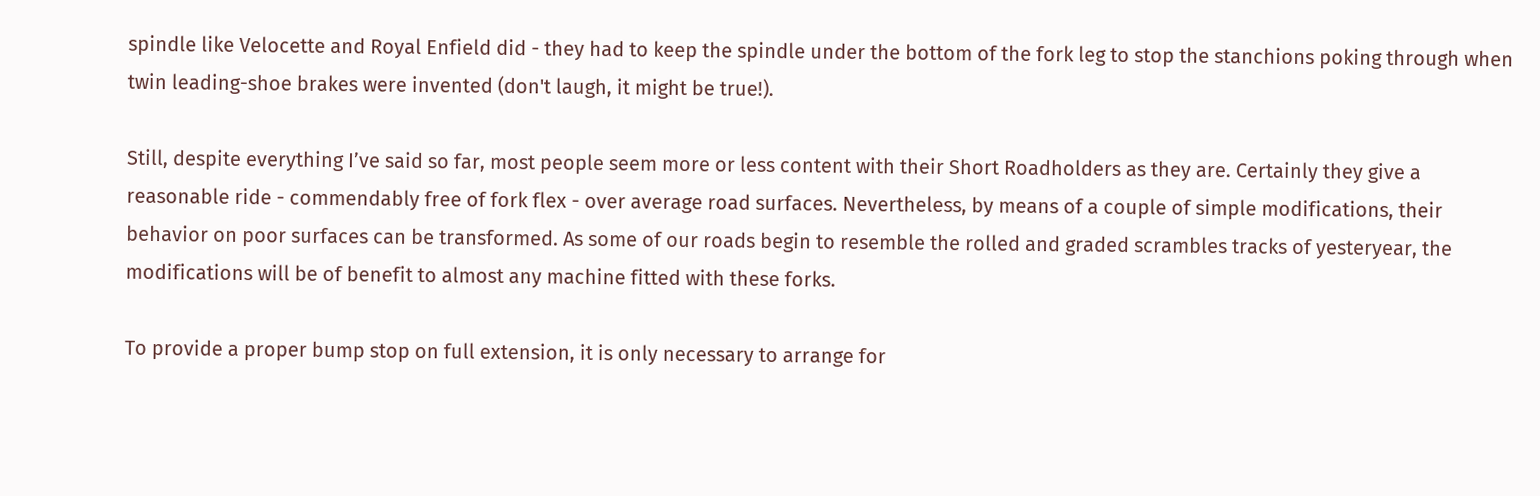spindle like Velocette and Royal Enfield did - they had to keep the spindle under the bottom of the fork leg to stop the stanchions poking through when twin leading-shoe brakes were invented (don't laugh, it might be true!).

Still, despite everything I’ve said so far, most people seem more or less content with their Short Roadholders as they are. Certainly they give a reasonable ride - commendably free of fork flex - over average road surfaces. Nevertheless, by means of a couple of simple modifications, their behavior on poor surfaces can be transformed. As some of our roads begin to resemble the rolled and graded scrambles tracks of yesteryear, the modifications will be of benefit to almost any machine fitted with these forks.

To provide a proper bump stop on full extension, it is only necessary to arrange for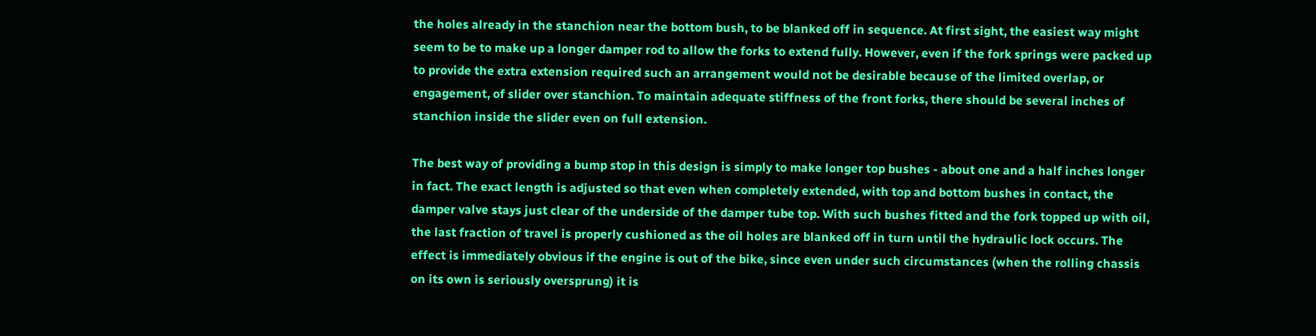the holes already in the stanchion near the bottom bush, to be blanked off in sequence. At first sight, the easiest way might seem to be to make up a longer damper rod to allow the forks to extend fully. However, even if the fork springs were packed up to provide the extra extension required such an arrangement would not be desirable because of the limited overlap, or engagement, of slider over stanchion. To maintain adequate stiffness of the front forks, there should be several inches of stanchion inside the slider even on full extension.

The best way of providing a bump stop in this design is simply to make longer top bushes - about one and a half inches longer in fact. The exact length is adjusted so that even when completely extended, with top and bottom bushes in contact, the damper valve stays just clear of the underside of the damper tube top. With such bushes fitted and the fork topped up with oil, the last fraction of travel is properly cushioned as the oil holes are blanked off in turn until the hydraulic lock occurs. The effect is immediately obvious if the engine is out of the bike, since even under such circumstances (when the rolling chassis on its own is seriously oversprung) it is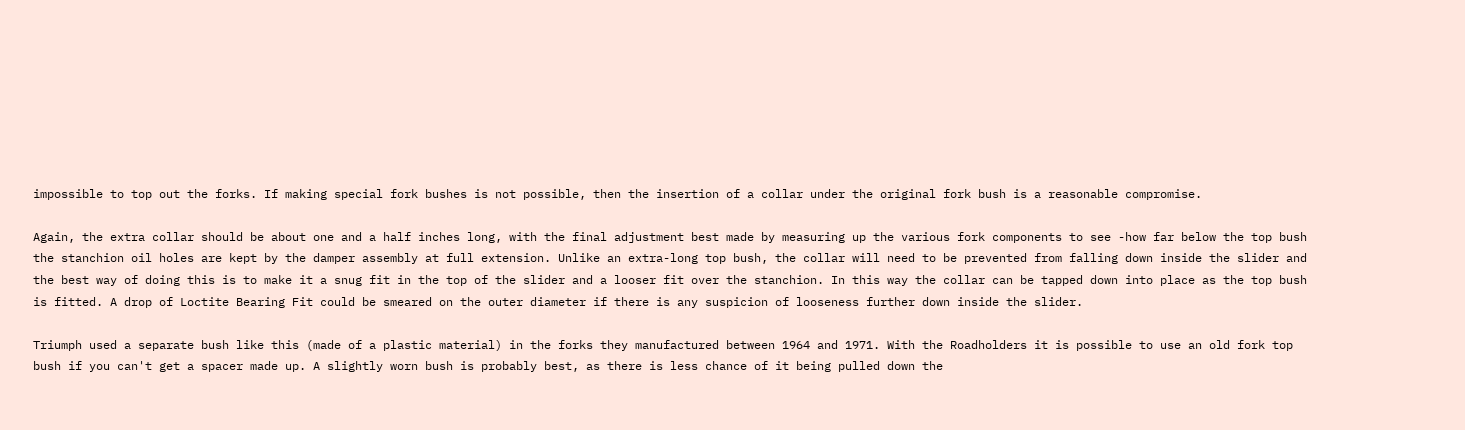impossible to top out the forks. If making special fork bushes is not possible, then the insertion of a collar under the original fork bush is a reasonable compromise.

Again, the extra collar should be about one and a half inches long, with the final adjustment best made by measuring up the various fork components to see -how far below the top bush the stanchion oil holes are kept by the damper assembly at full extension. Unlike an extra-long top bush, the collar will need to be prevented from falling down inside the slider and the best way of doing this is to make it a snug fit in the top of the slider and a looser fit over the stanchion. In this way the collar can be tapped down into place as the top bush is fitted. A drop of Loctite Bearing Fit could be smeared on the outer diameter if there is any suspicion of looseness further down inside the slider.

Triumph used a separate bush like this (made of a plastic material) in the forks they manufactured between 1964 and 1971. With the Roadholders it is possible to use an old fork top bush if you can't get a spacer made up. A slightly worn bush is probably best, as there is less chance of it being pulled down the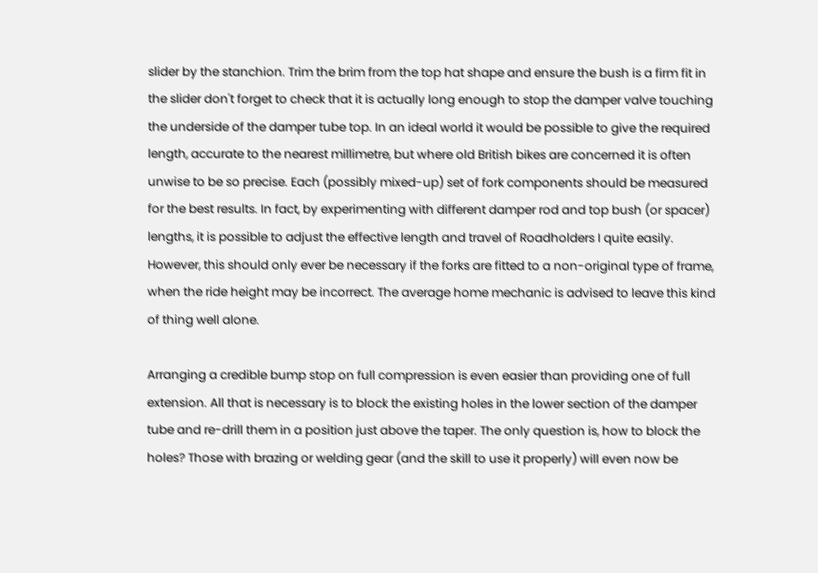slider by the stanchion. Trim the brim from the top hat shape and ensure the bush is a firm fit in the slider don't forget to check that it is actually long enough to stop the damper valve touching the underside of the damper tube top. In an ideal world it would be possible to give the required length, accurate to the nearest millimetre, but where old British bikes are concerned it is often unwise to be so precise. Each (possibly mixed-up) set of fork components should be measured for the best results. In fact, by experimenting with different damper rod and top bush (or spacer) lengths, it is possible to adjust the effective length and travel of Roadholders I quite easily. However, this should only ever be necessary if the forks are fitted to a non-original type of frame, when the ride height may be incorrect. The average home mechanic is advised to leave this kind of thing well alone.

Arranging a credible bump stop on full compression is even easier than providing one of full extension. All that is necessary is to block the existing holes in the lower section of the damper tube and re-drill them in a position just above the taper. The only question is, how to block the holes? Those with brazing or welding gear (and the skill to use it properly) will even now be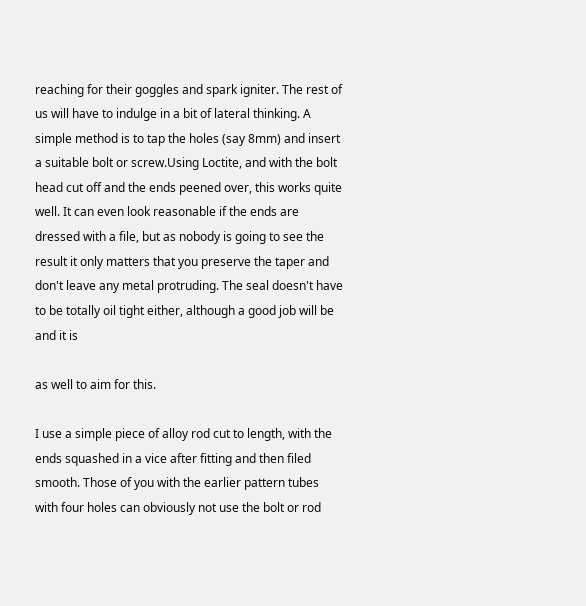reaching for their goggles and spark igniter. The rest of us will have to indulge in a bit of lateral thinking. A simple method is to tap the holes (say 8mm) and insert a suitable bolt or screw.Using Loctite, and with the bolt head cut off and the ends peened over, this works quite well. It can even look reasonable if the ends are dressed with a file, but as nobody is going to see the result it only matters that you preserve the taper and don't leave any metal protruding. The seal doesn't have to be totally oil tight either, although a good job will be and it is

as well to aim for this.

I use a simple piece of alloy rod cut to length, with the ends squashed in a vice after fitting and then filed smooth. Those of you with the earlier pattern tubes with four holes can obviously not use the bolt or rod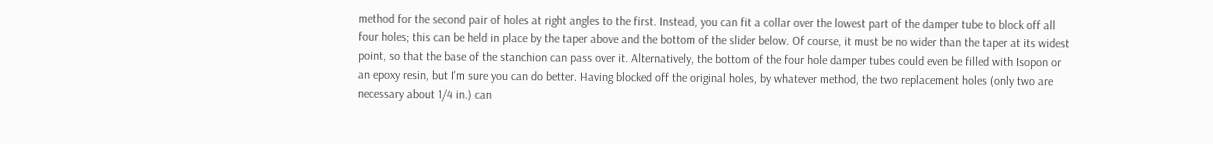method for the second pair of holes at right angles to the first. Instead, you can fit a collar over the lowest part of the damper tube to block off all four holes; this can be held in place by the taper above and the bottom of the slider below. Of course, it must be no wider than the taper at its widest point, so that the base of the stanchion can pass over it. Alternatively, the bottom of the four hole damper tubes could even be filled with Isopon or an epoxy resin, but I'm sure you can do better. Having blocked off the original holes, by whatever method, the two replacement holes (only two are necessary about 1/4 in.) can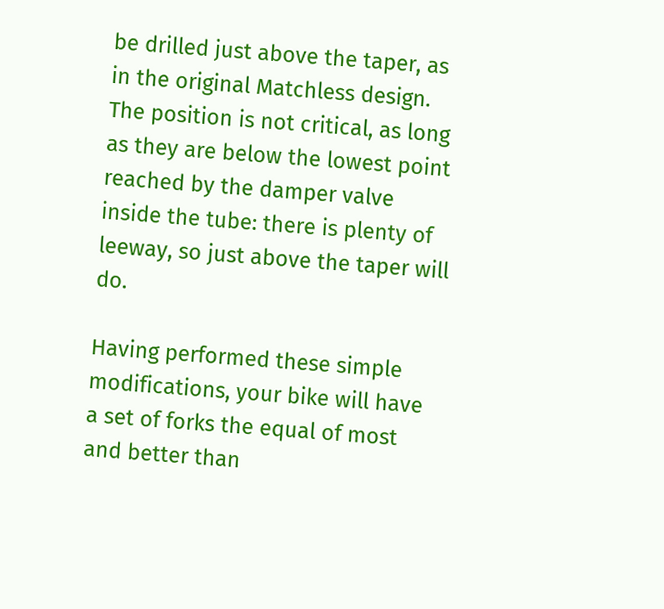be drilled just above the taper, as in the original Matchless design. The position is not critical, as long as they are below the lowest point reached by the damper valve inside the tube: there is plenty of leeway, so just above the taper will do.

Having performed these simple modifications, your bike will have a set of forks the equal of most and better than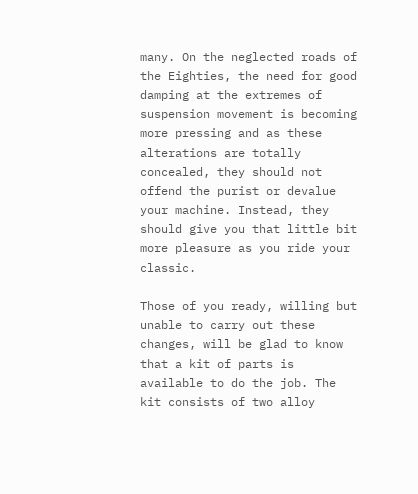many. On the neglected roads of the Eighties, the need for good damping at the extremes of suspension movement is becoming more pressing and as these alterations are totally concealed, they should not offend the purist or devalue your machine. Instead, they should give you that little bit more pleasure as you ride your classic.

Those of you ready, willing but unable to carry out these changes, will be glad to know that a kit of parts is available to do the job. The kit consists of two alloy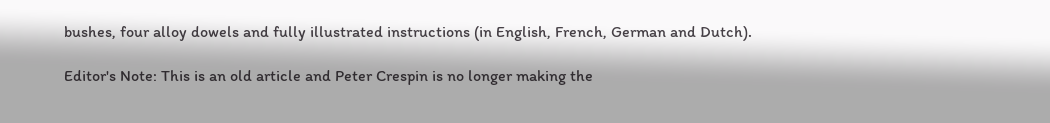bushes, four alloy dowels and fully illustrated instructions (in English, French, German and Dutch).

Editor's Note: This is an old article and Peter Crespin is no longer making the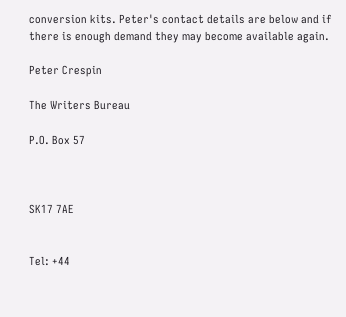conversion kits. Peter's contact details are below and if there is enough demand they may become available again.

Peter Crespin

The Writers Bureau

P.O. Box 57



SK17 7AE


Tel: +44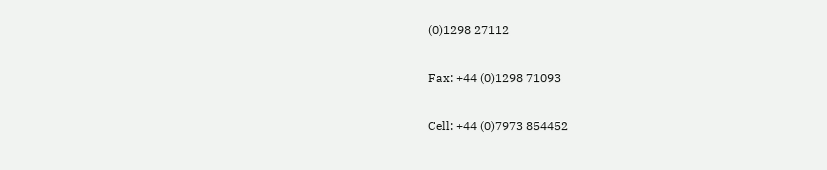(0)1298 27112

Fax: +44 (0)1298 71093

Cell: +44 (0)7973 854452